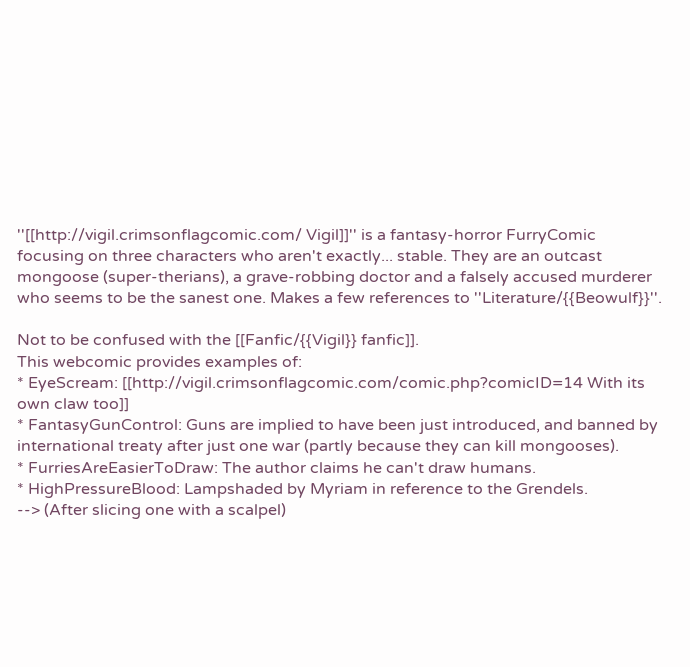''[[http://vigil.crimsonflagcomic.com/ Vigil]]'' is a fantasy-horror FurryComic focusing on three characters who aren't exactly... stable. They are an outcast mongoose (super-therians), a grave-robbing doctor and a falsely accused murderer who seems to be the sanest one. Makes a few references to ''Literature/{{Beowulf}}''.

Not to be confused with the [[Fanfic/{{Vigil}} fanfic]].
This webcomic provides examples of:
* EyeScream: [[http://vigil.crimsonflagcomic.com/comic.php?comicID=14 With its own claw too]]
* FantasyGunControl: Guns are implied to have been just introduced, and banned by international treaty after just one war (partly because they can kill mongooses).
* FurriesAreEasierToDraw: The author claims he can't draw humans.
* HighPressureBlood: Lampshaded by Myriam in reference to the Grendels.
--> (After slicing one with a scalpel)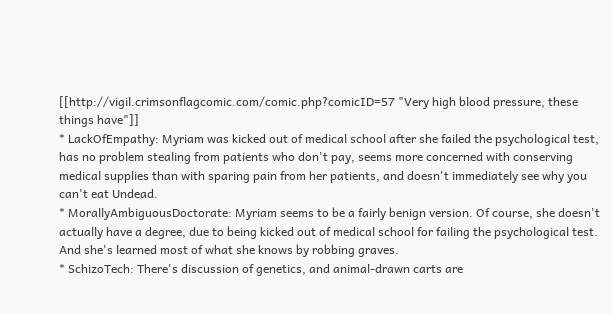[[http://vigil.crimsonflagcomic.com/comic.php?comicID=57 "Very high blood pressure, these things have"]]
* LackOfEmpathy: Myriam was kicked out of medical school after she failed the psychological test, has no problem stealing from patients who don't pay, seems more concerned with conserving medical supplies than with sparing pain from her patients, and doesn't immediately see why you can't eat Undead.
* MorallyAmbiguousDoctorate: Myriam seems to be a fairly benign version. Of course, she doesn't actually have a degree, due to being kicked out of medical school for failing the psychological test. And she's learned most of what she knows by robbing graves.
* SchizoTech: There's discussion of genetics, and animal-drawn carts are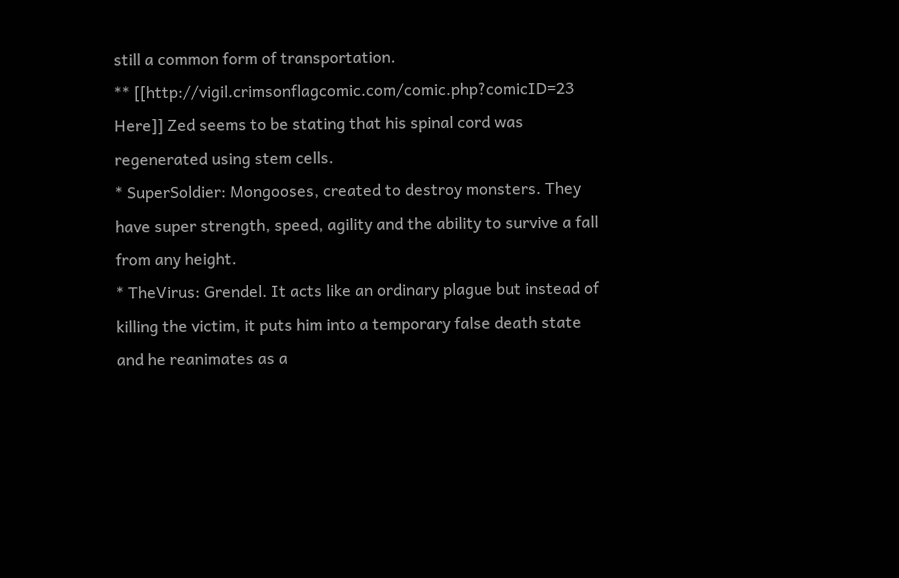still a common form of transportation.
** [[http://vigil.crimsonflagcomic.com/comic.php?comicID=23 Here]] Zed seems to be stating that his spinal cord was regenerated using stem cells.
* SuperSoldier: Mongooses, created to destroy monsters. They have super strength, speed, agility and the ability to survive a fall from any height.
* TheVirus: Grendel. It acts like an ordinary plague but instead of killing the victim, it puts him into a temporary false death state and he reanimates as a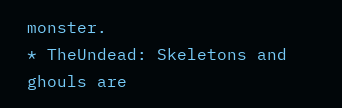monster.
* TheUndead: Skeletons and ghouls are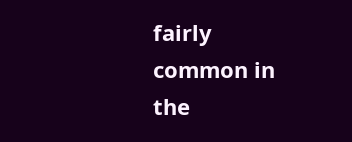fairly common in the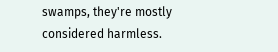swamps, they're mostly considered harmless.